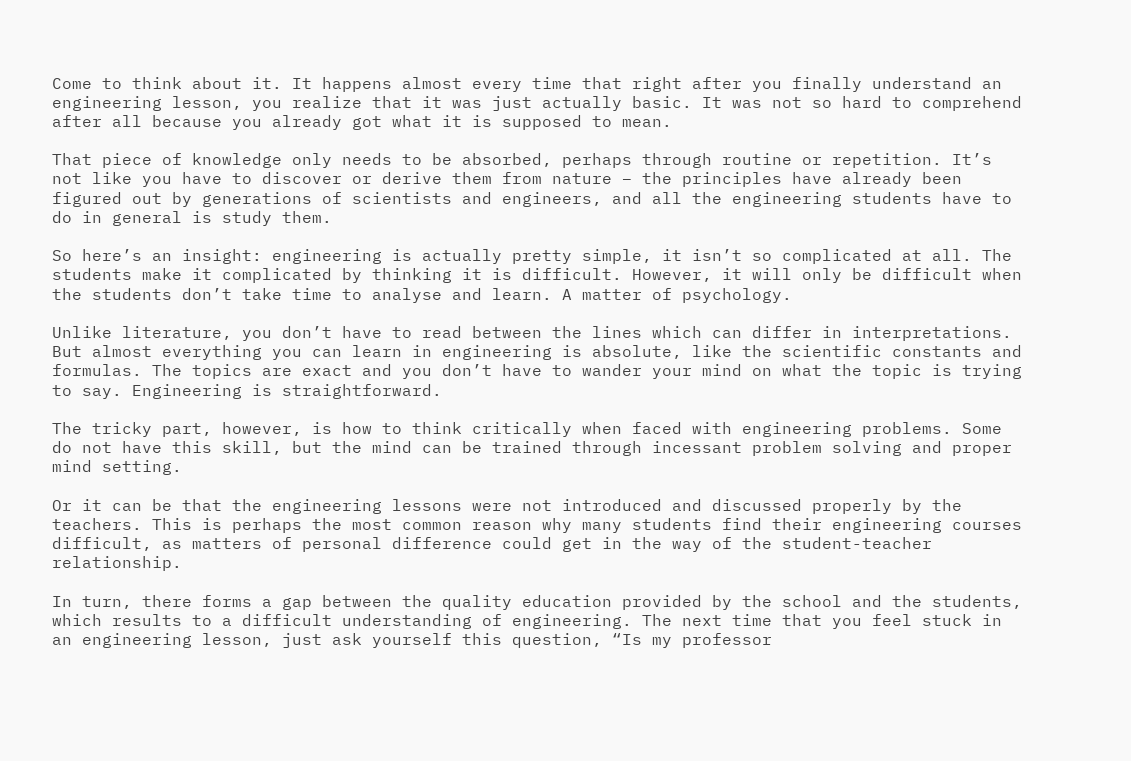Come to think about it. It happens almost every time that right after you finally understand an engineering lesson, you realize that it was just actually basic. It was not so hard to comprehend after all because you already got what it is supposed to mean.

That piece of knowledge only needs to be absorbed, perhaps through routine or repetition. It’s not like you have to discover or derive them from nature – the principles have already been figured out by generations of scientists and engineers, and all the engineering students have to do in general is study them.

So here’s an insight: engineering is actually pretty simple, it isn’t so complicated at all. The students make it complicated by thinking it is difficult. However, it will only be difficult when the students don’t take time to analyse and learn. A matter of psychology.

Unlike literature, you don’t have to read between the lines which can differ in interpretations. But almost everything you can learn in engineering is absolute, like the scientific constants and formulas. The topics are exact and you don’t have to wander your mind on what the topic is trying to say. Engineering is straightforward.

The tricky part, however, is how to think critically when faced with engineering problems. Some do not have this skill, but the mind can be trained through incessant problem solving and proper mind setting.

Or it can be that the engineering lessons were not introduced and discussed properly by the teachers. This is perhaps the most common reason why many students find their engineering courses difficult, as matters of personal difference could get in the way of the student-teacher relationship.

In turn, there forms a gap between the quality education provided by the school and the students, which results to a difficult understanding of engineering. The next time that you feel stuck in an engineering lesson, just ask yourself this question, “Is my professor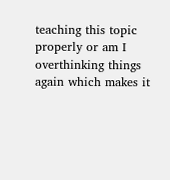teaching this topic properly or am I overthinking things again which makes it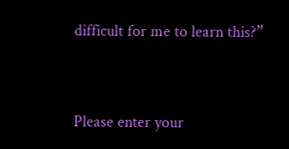difficult for me to learn this?”



Please enter your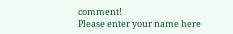comment!
Please enter your name here